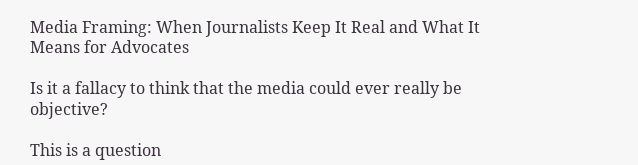Media Framing: When Journalists Keep It Real and What It Means for Advocates

Is it a fallacy to think that the media could ever really be objective?

This is a question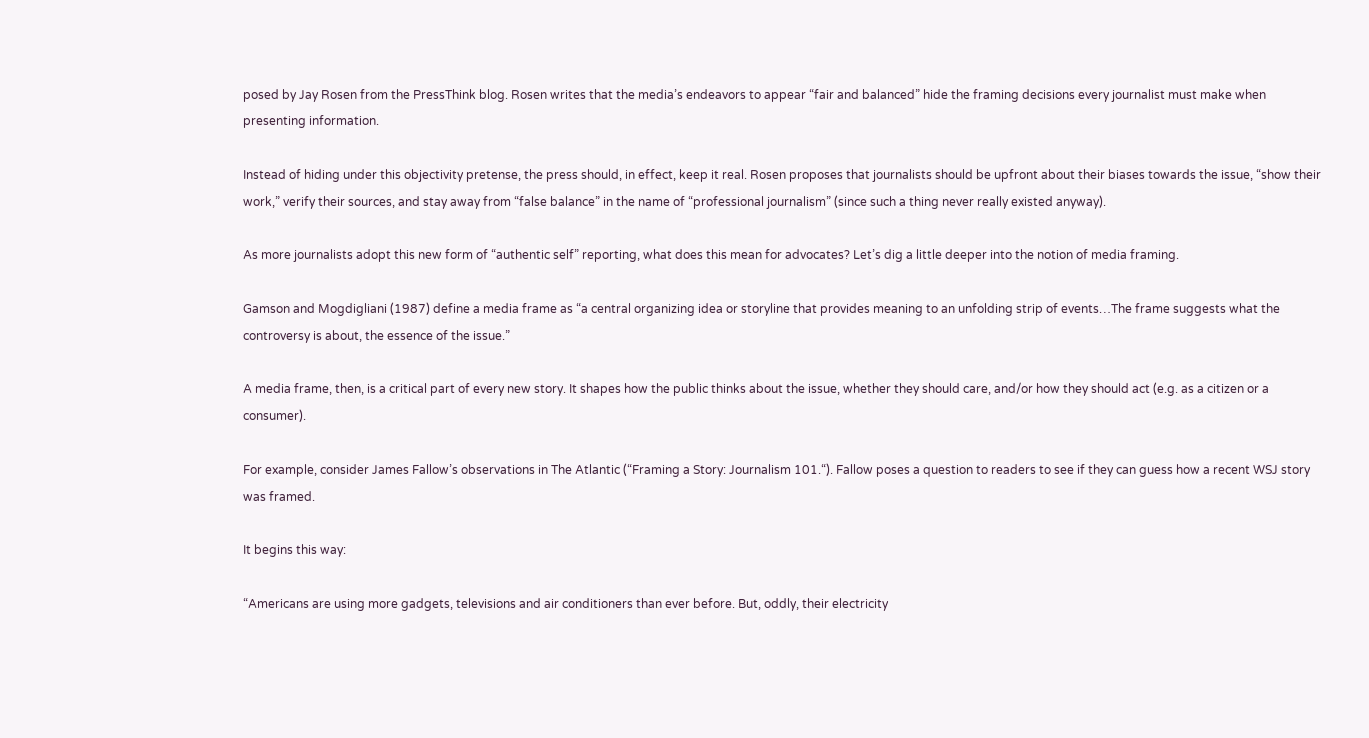posed by Jay Rosen from the PressThink blog. Rosen writes that the media’s endeavors to appear “fair and balanced” hide the framing decisions every journalist must make when presenting information.

Instead of hiding under this objectivity pretense, the press should, in effect, keep it real. Rosen proposes that journalists should be upfront about their biases towards the issue, “show their work,” verify their sources, and stay away from “false balance” in the name of “professional journalism” (since such a thing never really existed anyway).

As more journalists adopt this new form of “authentic self” reporting, what does this mean for advocates? Let’s dig a little deeper into the notion of media framing.

Gamson and Mogdigliani (1987) define a media frame as “a central organizing idea or storyline that provides meaning to an unfolding strip of events…The frame suggests what the controversy is about, the essence of the issue.”

A media frame, then, is a critical part of every new story. It shapes how the public thinks about the issue, whether they should care, and/or how they should act (e.g. as a citizen or a consumer).

For example, consider James Fallow’s observations in The Atlantic (“Framing a Story: Journalism 101.“). Fallow poses a question to readers to see if they can guess how a recent WSJ story was framed.

It begins this way:

“Americans are using more gadgets, televisions and air conditioners than ever before. But, oddly, their electricity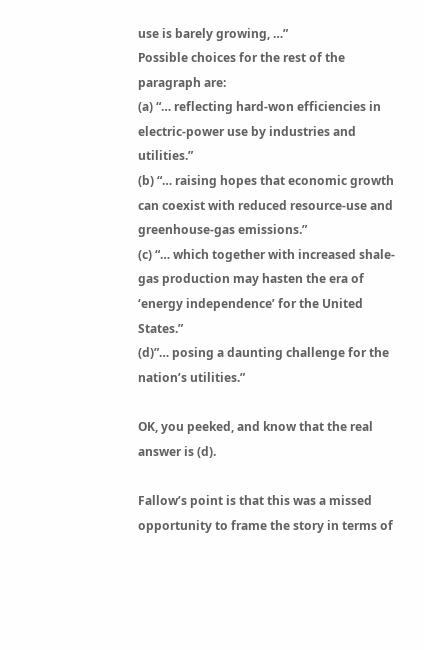use is barely growing, …”
Possible choices for the rest of the paragraph are:
(a) “… reflecting hard-won efficiencies in electric-power use by industries and utilities.”
(b) “… raising hopes that economic growth can coexist with reduced resource-use and greenhouse-gas emissions.”
(c) “… which together with increased shale-gas production may hasten the era of ‘energy independence’ for the United States.”
(d)”… posing a daunting challenge for the nation’s utilities.”

OK, you peeked, and know that the real answer is (d).

Fallow’s point is that this was a missed opportunity to frame the story in terms of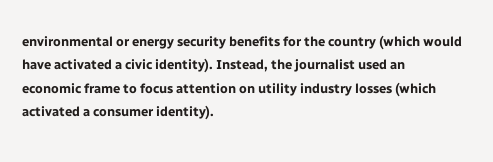environmental or energy security benefits for the country (which would have activated a civic identity). Instead, the journalist used an economic frame to focus attention on utility industry losses (which activated a consumer identity).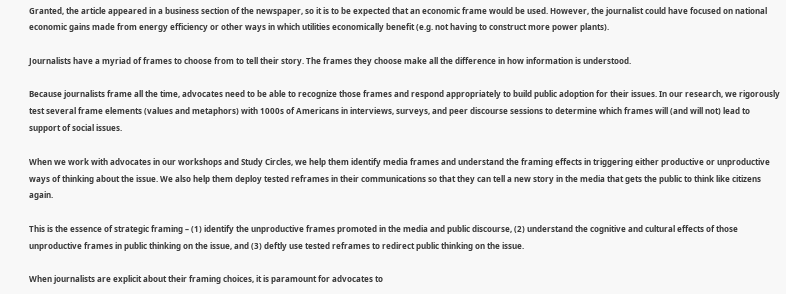Granted, the article appeared in a business section of the newspaper, so it is to be expected that an economic frame would be used. However, the journalist could have focused on national economic gains made from energy efficiency or other ways in which utilities economically benefit (e.g. not having to construct more power plants).

Journalists have a myriad of frames to choose from to tell their story. The frames they choose make all the difference in how information is understood.

Because journalists frame all the time, advocates need to be able to recognize those frames and respond appropriately to build public adoption for their issues. In our research, we rigorously test several frame elements (values and metaphors) with 1000s of Americans in interviews, surveys, and peer discourse sessions to determine which frames will (and will not) lead to support of social issues.

When we work with advocates in our workshops and Study Circles, we help them identify media frames and understand the framing effects in triggering either productive or unproductive ways of thinking about the issue. We also help them deploy tested reframes in their communications so that they can tell a new story in the media that gets the public to think like citizens again.

This is the essence of strategic framing – (1) identify the unproductive frames promoted in the media and public discourse, (2) understand the cognitive and cultural effects of those unproductive frames in public thinking on the issue, and (3) deftly use tested reframes to redirect public thinking on the issue.

When journalists are explicit about their framing choices, it is paramount for advocates to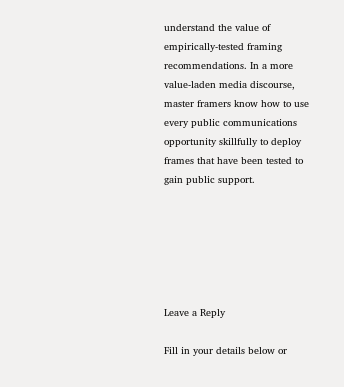understand the value of empirically-tested framing recommendations. In a more value-laden media discourse, master framers know how to use every public communications opportunity skillfully to deploy frames that have been tested to gain public support.






Leave a Reply

Fill in your details below or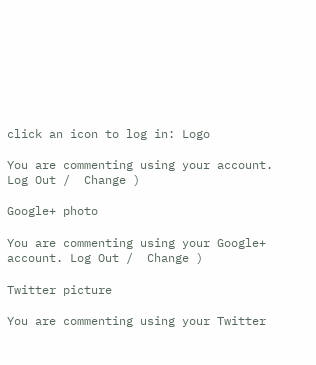click an icon to log in: Logo

You are commenting using your account. Log Out /  Change )

Google+ photo

You are commenting using your Google+ account. Log Out /  Change )

Twitter picture

You are commenting using your Twitter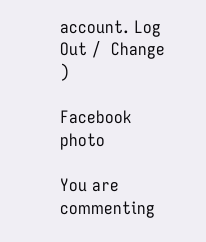account. Log Out /  Change )

Facebook photo

You are commenting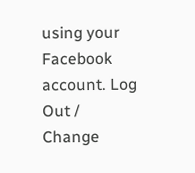using your Facebook account. Log Out /  Change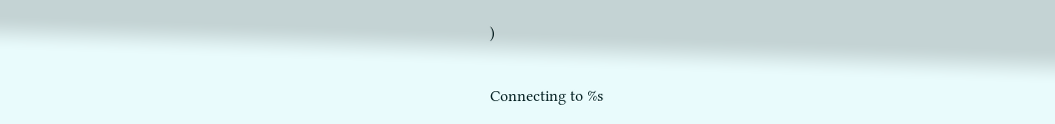)


Connecting to %s